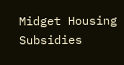Midget Housing Subsidies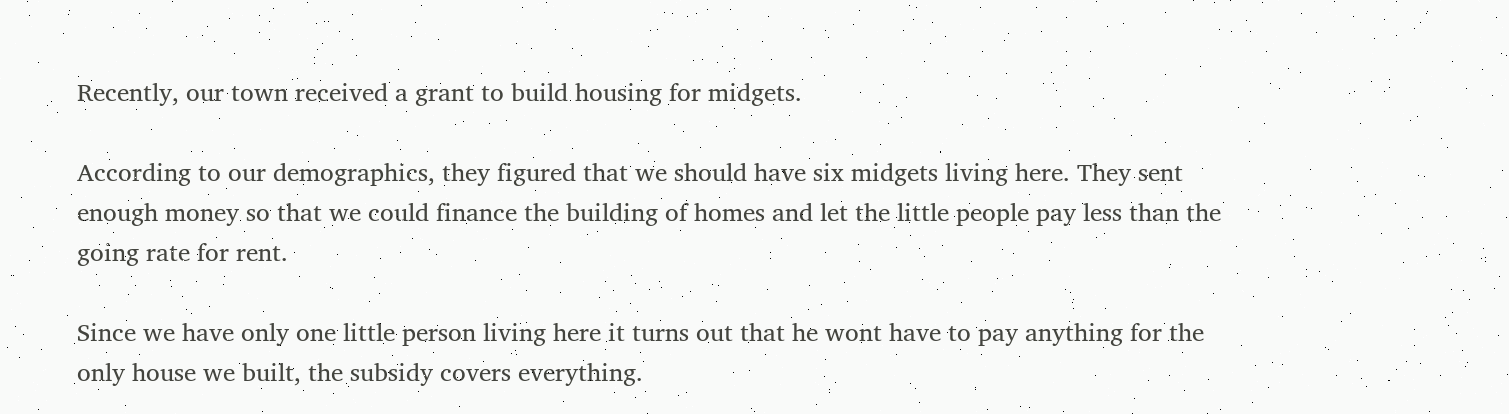Recently, our town received a grant to build housing for midgets.

According to our demographics, they figured that we should have six midgets living here. They sent enough money so that we could finance the building of homes and let the little people pay less than the going rate for rent.

Since we have only one little person living here it turns out that he wont have to pay anything for the only house we built, the subsidy covers everything.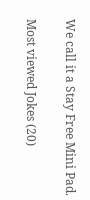We call it a Stay Free Mini Pad.

Most viewed Jokes (20)